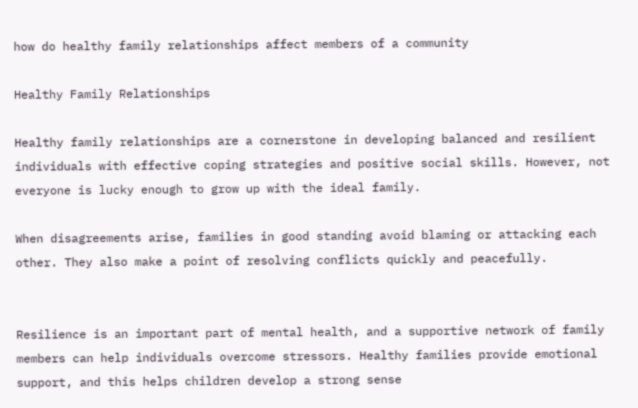how do healthy family relationships affect members of a community

Healthy Family Relationships

Healthy family relationships are a cornerstone in developing balanced and resilient individuals with effective coping strategies and positive social skills. However, not everyone is lucky enough to grow up with the ideal family.

When disagreements arise, families in good standing avoid blaming or attacking each other. They also make a point of resolving conflicts quickly and peacefully.


Resilience is an important part of mental health, and a supportive network of family members can help individuals overcome stressors. Healthy families provide emotional support, and this helps children develop a strong sense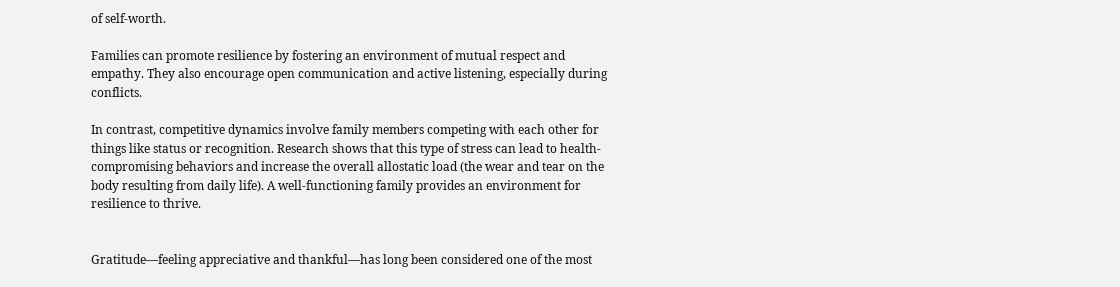of self-worth.

Families can promote resilience by fostering an environment of mutual respect and empathy. They also encourage open communication and active listening, especially during conflicts.

In contrast, competitive dynamics involve family members competing with each other for things like status or recognition. Research shows that this type of stress can lead to health-compromising behaviors and increase the overall allostatic load (the wear and tear on the body resulting from daily life). A well-functioning family provides an environment for resilience to thrive.


Gratitude—feeling appreciative and thankful—has long been considered one of the most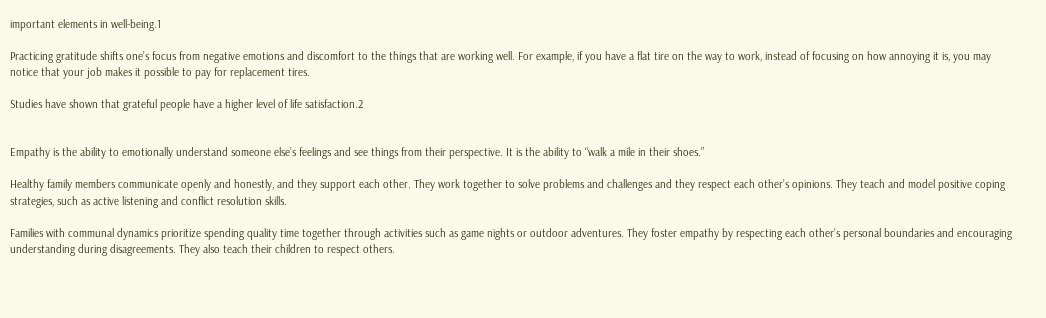important elements in well-being.1

Practicing gratitude shifts one’s focus from negative emotions and discomfort to the things that are working well. For example, if you have a flat tire on the way to work, instead of focusing on how annoying it is, you may notice that your job makes it possible to pay for replacement tires.

Studies have shown that grateful people have a higher level of life satisfaction.2


Empathy is the ability to emotionally understand someone else’s feelings and see things from their perspective. It is the ability to “walk a mile in their shoes.”

Healthy family members communicate openly and honestly, and they support each other. They work together to solve problems and challenges and they respect each other’s opinions. They teach and model positive coping strategies, such as active listening and conflict resolution skills.

Families with communal dynamics prioritize spending quality time together through activities such as game nights or outdoor adventures. They foster empathy by respecting each other’s personal boundaries and encouraging understanding during disagreements. They also teach their children to respect others.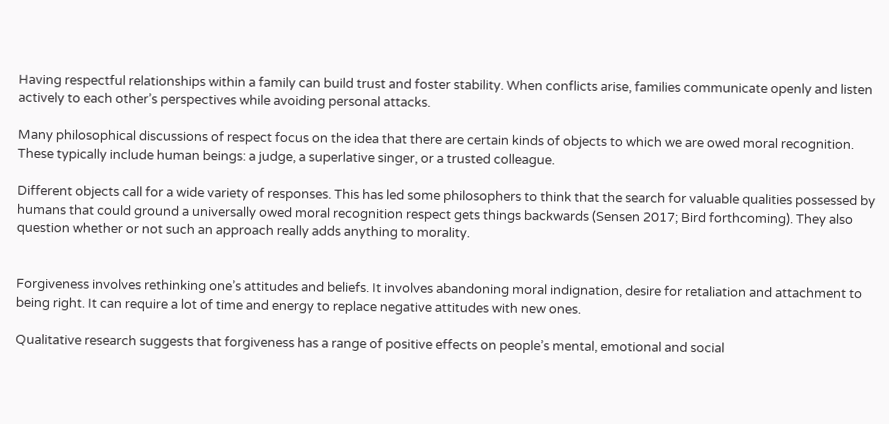Having respectful relationships within a family can build trust and foster stability. When conflicts arise, families communicate openly and listen actively to each other’s perspectives while avoiding personal attacks.

Many philosophical discussions of respect focus on the idea that there are certain kinds of objects to which we are owed moral recognition. These typically include human beings: a judge, a superlative singer, or a trusted colleague.

Different objects call for a wide variety of responses. This has led some philosophers to think that the search for valuable qualities possessed by humans that could ground a universally owed moral recognition respect gets things backwards (Sensen 2017; Bird forthcoming). They also question whether or not such an approach really adds anything to morality.


Forgiveness involves rethinking one’s attitudes and beliefs. It involves abandoning moral indignation, desire for retaliation and attachment to being right. It can require a lot of time and energy to replace negative attitudes with new ones.

Qualitative research suggests that forgiveness has a range of positive effects on people’s mental, emotional and social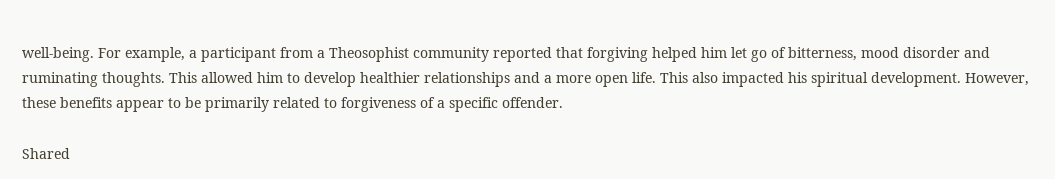well-being. For example, a participant from a Theosophist community reported that forgiving helped him let go of bitterness, mood disorder and ruminating thoughts. This allowed him to develop healthier relationships and a more open life. This also impacted his spiritual development. However, these benefits appear to be primarily related to forgiveness of a specific offender.

Shared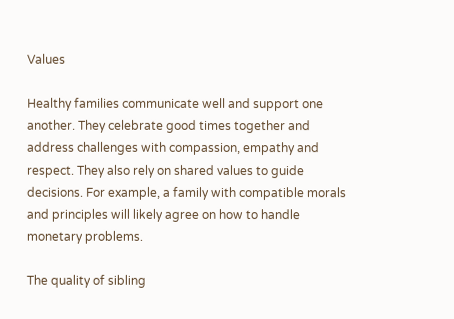Values

Healthy families communicate well and support one another. They celebrate good times together and address challenges with compassion, empathy and respect. They also rely on shared values to guide decisions. For example, a family with compatible morals and principles will likely agree on how to handle monetary problems.

The quality of sibling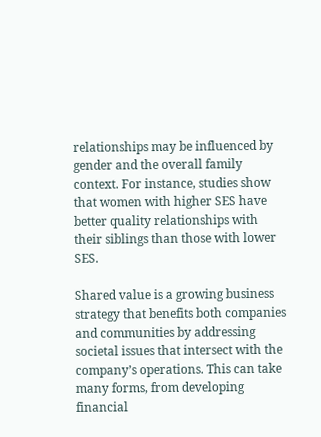relationships may be influenced by gender and the overall family context. For instance, studies show that women with higher SES have better quality relationships with their siblings than those with lower SES.

Shared value is a growing business strategy that benefits both companies and communities by addressing societal issues that intersect with the company’s operations. This can take many forms, from developing financial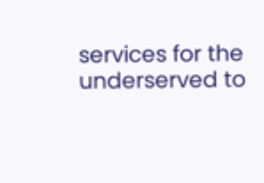services for the underserved to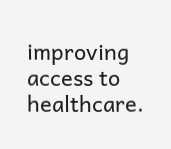improving access to healthcare.